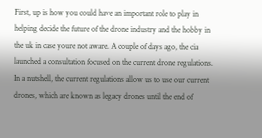First, up is how you could have an important role to play in helping decide the future of the drone industry and the hobby in the uk in case youre not aware. A couple of days ago, the cia launched a consultation focused on the current drone regulations. In a nutshell, the current regulations allow us to use our current drones, which are known as legacy drones until the end of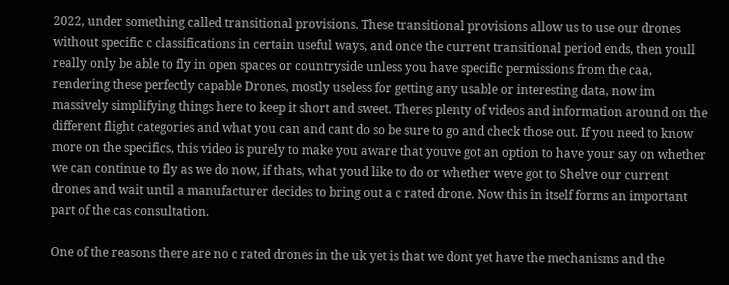2022, under something called transitional provisions. These transitional provisions allow us to use our drones without specific c classifications in certain useful ways, and once the current transitional period ends, then youll really only be able to fly in open spaces or countryside unless you have specific permissions from the caa, rendering these perfectly capable Drones, mostly useless for getting any usable or interesting data, now im massively simplifying things here to keep it short and sweet. Theres plenty of videos and information around on the different flight categories and what you can and cant do so be sure to go and check those out. If you need to know more on the specifics, this video is purely to make you aware that youve got an option to have your say on whether we can continue to fly as we do now, if thats, what youd like to do or whether weve got to Shelve our current drones and wait until a manufacturer decides to bring out a c rated drone. Now this in itself forms an important part of the cas consultation.

One of the reasons there are no c rated drones in the uk yet is that we dont yet have the mechanisms and the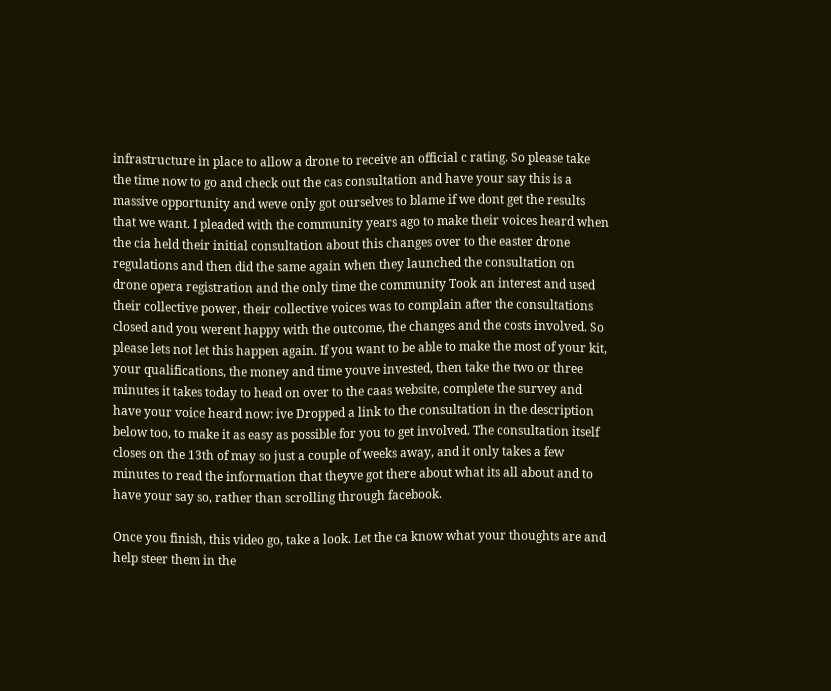infrastructure in place to allow a drone to receive an official c rating. So please take the time now to go and check out the cas consultation and have your say this is a massive opportunity and weve only got ourselves to blame if we dont get the results that we want. I pleaded with the community years ago to make their voices heard when the cia held their initial consultation about this changes over to the easter drone regulations and then did the same again when they launched the consultation on drone opera registration and the only time the community Took an interest and used their collective power, their collective voices was to complain after the consultations closed and you werent happy with the outcome, the changes and the costs involved. So please lets not let this happen again. If you want to be able to make the most of your kit, your qualifications, the money and time youve invested, then take the two or three minutes it takes today to head on over to the caas website, complete the survey and have your voice heard now: ive Dropped a link to the consultation in the description below too, to make it as easy as possible for you to get involved. The consultation itself closes on the 13th of may so just a couple of weeks away, and it only takes a few minutes to read the information that theyve got there about what its all about and to have your say so, rather than scrolling through facebook.

Once you finish, this video go, take a look. Let the ca know what your thoughts are and help steer them in the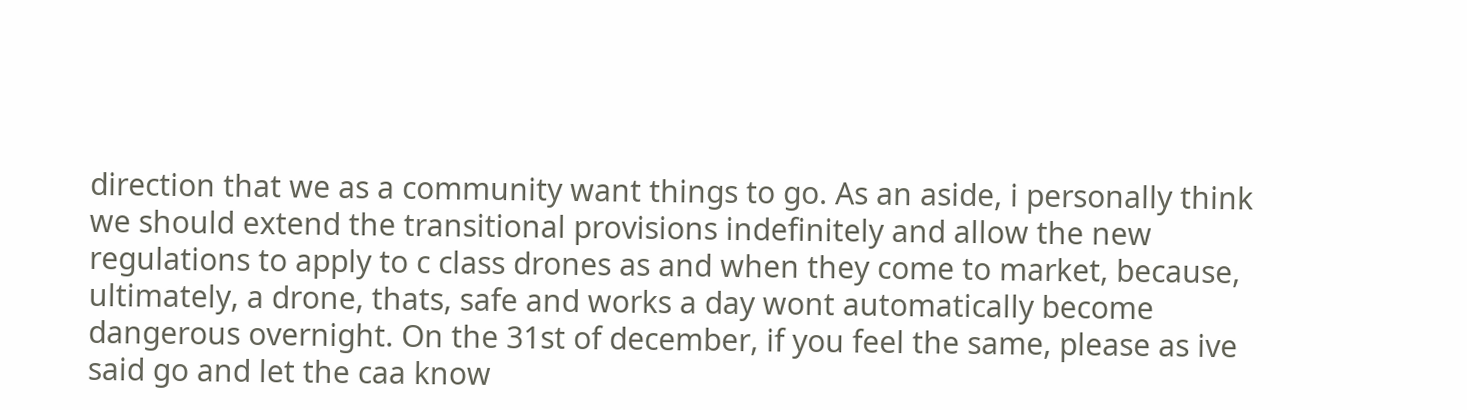direction that we as a community want things to go. As an aside, i personally think we should extend the transitional provisions indefinitely and allow the new regulations to apply to c class drones as and when they come to market, because, ultimately, a drone, thats, safe and works a day wont automatically become dangerous overnight. On the 31st of december, if you feel the same, please as ive said go and let the caa know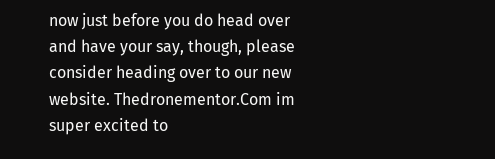now just before you do head over and have your say, though, please consider heading over to our new website. Thedronementor.Com im super excited to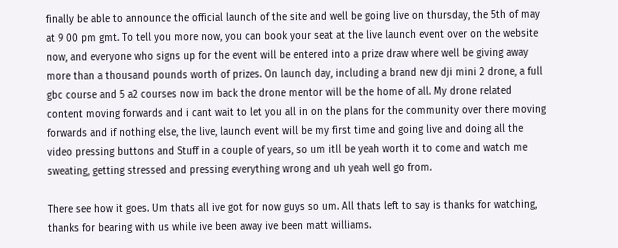finally be able to announce the official launch of the site and well be going live on thursday, the 5th of may at 9 00 pm gmt. To tell you more now, you can book your seat at the live launch event over on the website now, and everyone who signs up for the event will be entered into a prize draw where well be giving away more than a thousand pounds worth of prizes. On launch day, including a brand new dji mini 2 drone, a full gbc course and 5 a2 courses now im back the drone mentor will be the home of all. My drone related content moving forwards and i cant wait to let you all in on the plans for the community over there moving forwards and if nothing else, the live, launch event will be my first time and going live and doing all the video pressing buttons and Stuff in a couple of years, so um itll be yeah worth it to come and watch me sweating, getting stressed and pressing everything wrong and uh yeah well go from.

There see how it goes. Um thats all ive got for now guys so um. All thats left to say is thanks for watching, thanks for bearing with us while ive been away ive been matt williams.